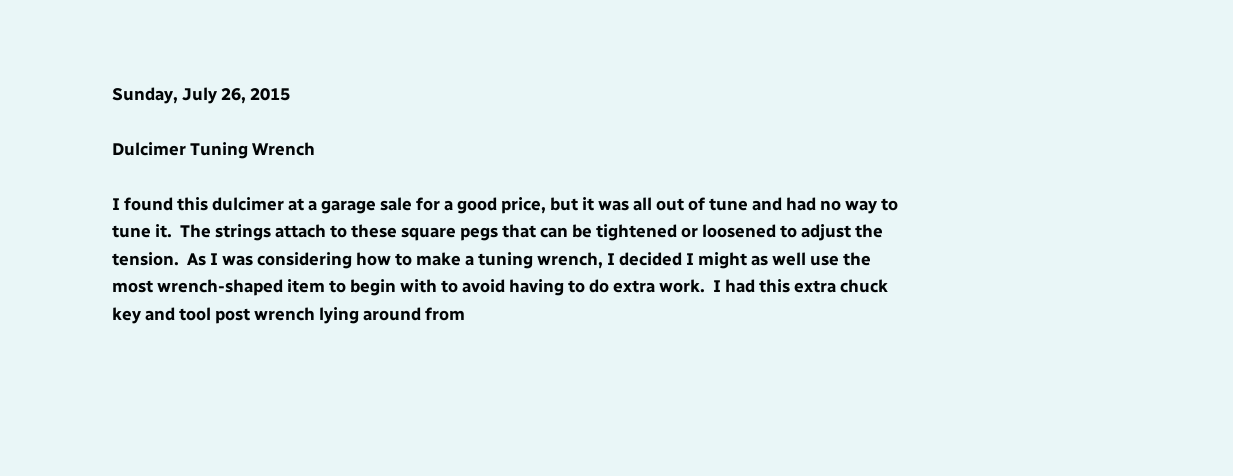Sunday, July 26, 2015

Dulcimer Tuning Wrench

I found this dulcimer at a garage sale for a good price, but it was all out of tune and had no way to tune it.  The strings attach to these square pegs that can be tightened or loosened to adjust the tension.  As I was considering how to make a tuning wrench, I decided I might as well use the most wrench-shaped item to begin with to avoid having to do extra work.  I had this extra chuck key and tool post wrench lying around from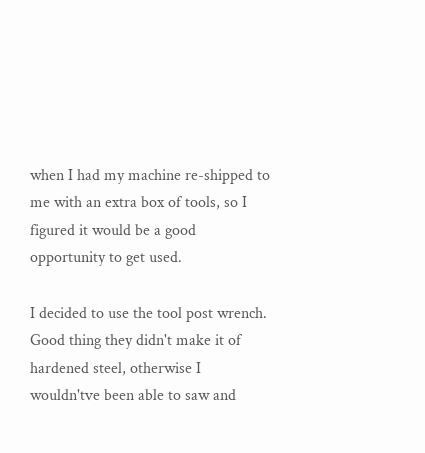when I had my machine re-shipped to me with an extra box of tools, so I figured it would be a good opportunity to get used.

I decided to use the tool post wrench.  Good thing they didn't make it of hardened steel, otherwise I wouldn'tve been able to saw and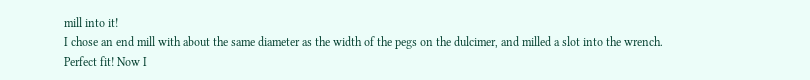mill into it!
I chose an end mill with about the same diameter as the width of the pegs on the dulcimer, and milled a slot into the wrench.
Perfect fit! Now I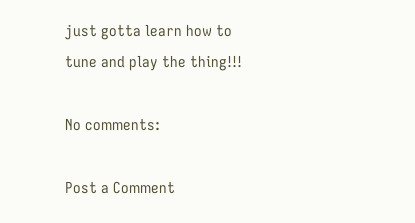just gotta learn how to tune and play the thing!!!

No comments:

Post a Comment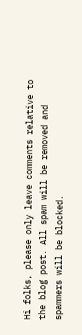Hi folks, please only leave comments relative to the blog post. All spam will be removed and spammers will be blocked.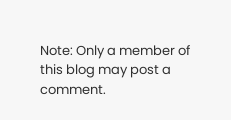Note: Only a member of this blog may post a comment.